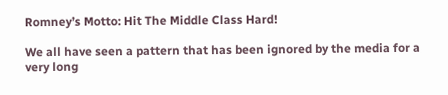Romney’s Motto: Hit The Middle Class Hard!

We all have seen a pattern that has been ignored by the media for a very long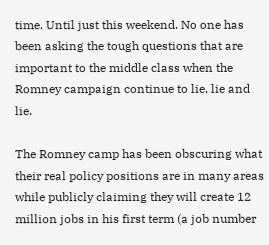time. Until just this weekend. No one has been asking the tough questions that are important to the middle class when the Romney campaign continue to lie, lie and lie.

The Romney camp has been obscuring what their real policy positions are in many areas while publicly claiming they will create 12 million jobs in his first term (a job number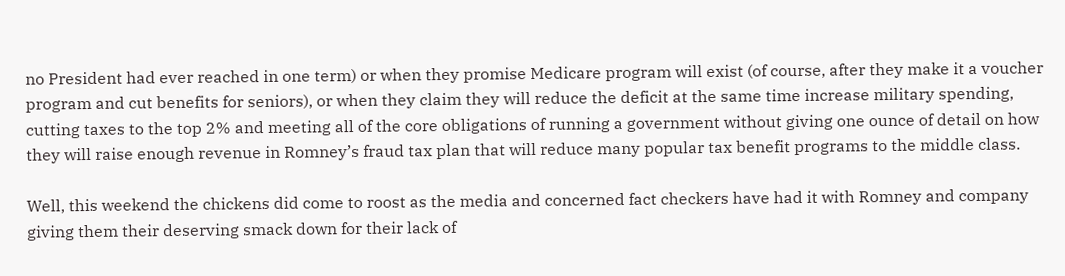no President had ever reached in one term) or when they promise Medicare program will exist (of course, after they make it a voucher program and cut benefits for seniors), or when they claim they will reduce the deficit at the same time increase military spending, cutting taxes to the top 2% and meeting all of the core obligations of running a government without giving one ounce of detail on how they will raise enough revenue in Romney’s fraud tax plan that will reduce many popular tax benefit programs to the middle class.

Well, this weekend the chickens did come to roost as the media and concerned fact checkers have had it with Romney and company giving them their deserving smack down for their lack of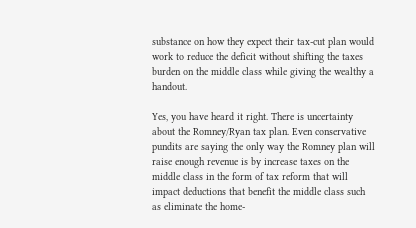substance on how they expect their tax-cut plan would work to reduce the deficit without shifting the taxes burden on the middle class while giving the wealthy a handout.

Yes, you have heard it right. There is uncertainty about the Romney/Ryan tax plan. Even conservative pundits are saying the only way the Romney plan will raise enough revenue is by increase taxes on the middle class in the form of tax reform that will impact deductions that benefit the middle class such as eliminate the home-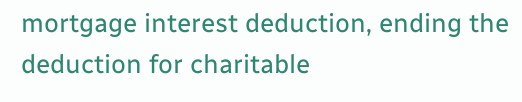mortgage interest deduction, ending the deduction for charitable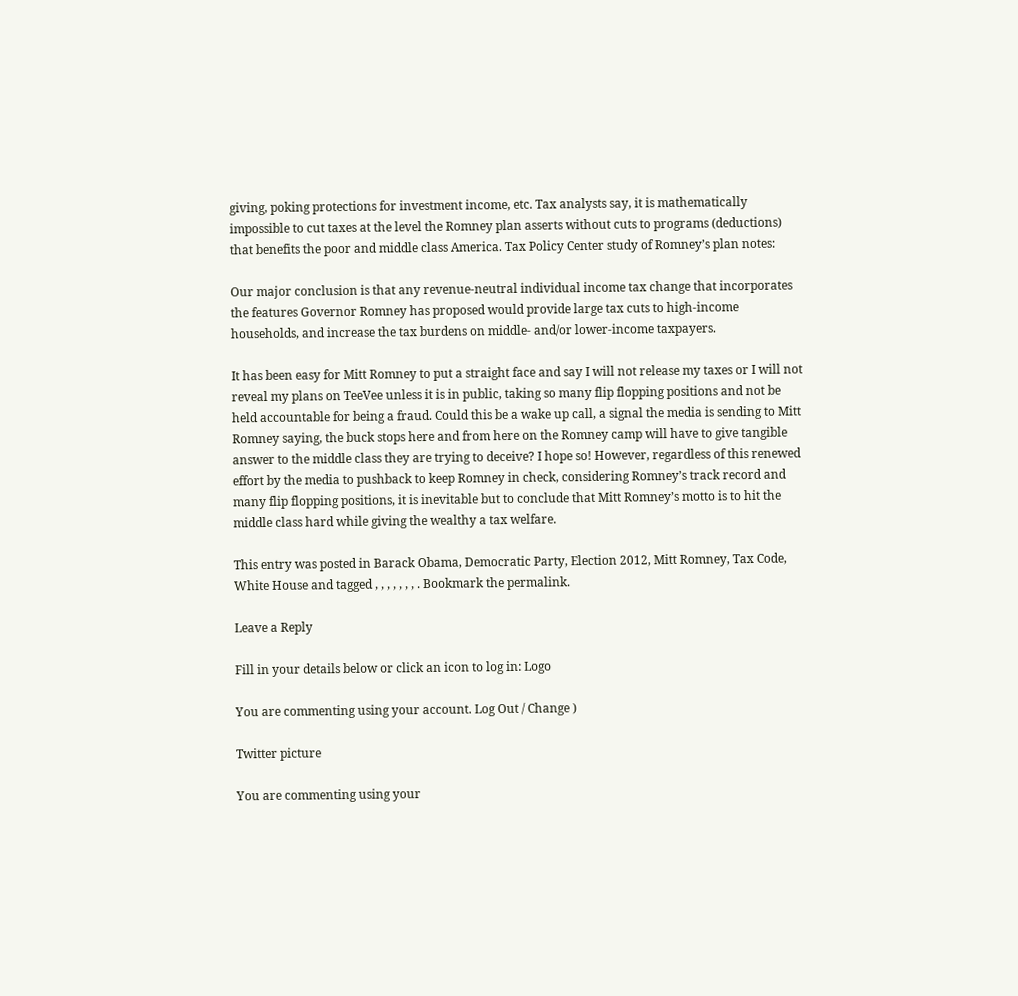giving, poking protections for investment income, etc. Tax analysts say, it is mathematically impossible to cut taxes at the level the Romney plan asserts without cuts to programs (deductions) that benefits the poor and middle class America. Tax Policy Center study of Romney’s plan notes:

Our major conclusion is that any revenue-neutral individual income tax change that incorporates the features Governor Romney has proposed would provide large tax cuts to high-income households, and increase the tax burdens on middle- and/or lower-income taxpayers.

It has been easy for Mitt Romney to put a straight face and say I will not release my taxes or I will not reveal my plans on TeeVee unless it is in public, taking so many flip flopping positions and not be held accountable for being a fraud. Could this be a wake up call, a signal the media is sending to Mitt Romney saying, the buck stops here and from here on the Romney camp will have to give tangible answer to the middle class they are trying to deceive? I hope so! However, regardless of this renewed effort by the media to pushback to keep Romney in check, considering Romney’s track record and many flip flopping positions, it is inevitable but to conclude that Mitt Romney’s motto is to hit the middle class hard while giving the wealthy a tax welfare.

This entry was posted in Barack Obama, Democratic Party, Election 2012, Mitt Romney, Tax Code, White House and tagged , , , , , , , . Bookmark the permalink.

Leave a Reply

Fill in your details below or click an icon to log in: Logo

You are commenting using your account. Log Out / Change )

Twitter picture

You are commenting using your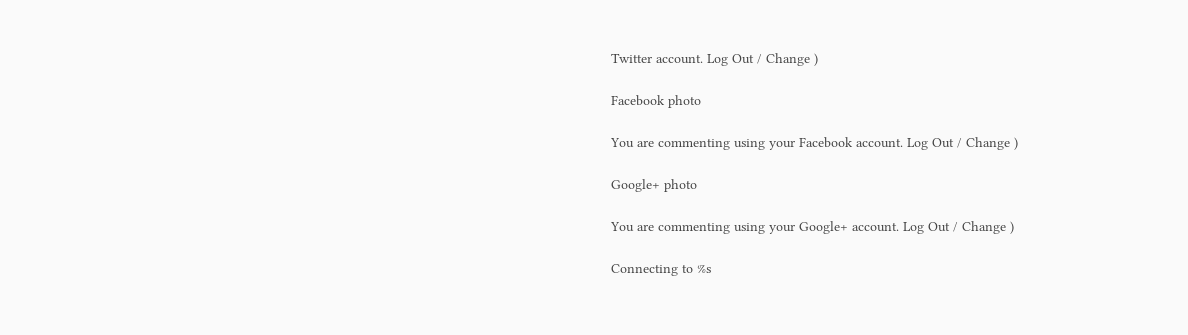Twitter account. Log Out / Change )

Facebook photo

You are commenting using your Facebook account. Log Out / Change )

Google+ photo

You are commenting using your Google+ account. Log Out / Change )

Connecting to %s